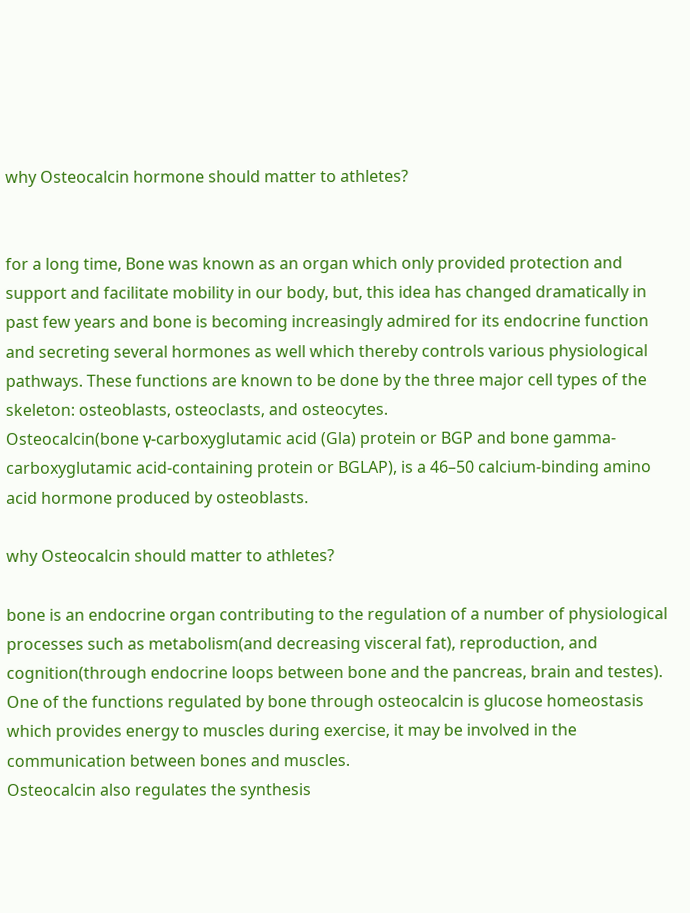why Osteocalcin hormone should matter to athletes?


for a long time, Bone was known as an organ which only provided protection and support and facilitate mobility in our body, but, this idea has changed dramatically in past few years and bone is becoming increasingly admired for its endocrine function and secreting several hormones as well which thereby controls various physiological pathways. These functions are known to be done by the three major cell types of the skeleton: osteoblasts, osteoclasts, and osteocytes.
Osteocalcin(bone γ-carboxyglutamic acid (Gla) protein or BGP and bone gamma-carboxyglutamic acid-containing protein or BGLAP), is a 46–50 calcium-binding amino acid hormone produced by osteoblasts.

why Osteocalcin should matter to athletes?

bone is an endocrine organ contributing to the regulation of a number of physiological processes such as metabolism(and decreasing visceral fat), reproduction, and cognition(through endocrine loops between bone and the pancreas, brain and testes). One of the functions regulated by bone through osteocalcin is glucose homeostasis which provides energy to muscles during exercise, it may be involved in the communication between bones and muscles.
Osteocalcin also regulates the synthesis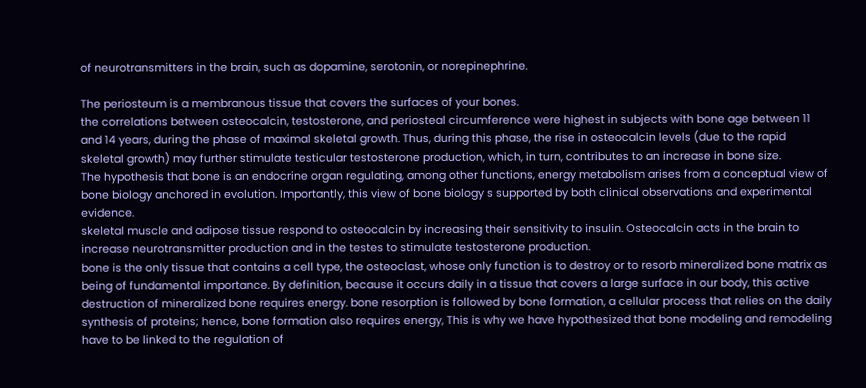of neurotransmitters in the brain, such as dopamine, serotonin, or norepinephrine.

The periosteum is a membranous tissue that covers the surfaces of your bones.
the correlations between osteocalcin, testosterone, and periosteal circumference were highest in subjects with bone age between 11 and 14 years, during the phase of maximal skeletal growth. Thus, during this phase, the rise in osteocalcin levels (due to the rapid skeletal growth) may further stimulate testicular testosterone production, which, in turn, contributes to an increase in bone size.
The hypothesis that bone is an endocrine organ regulating, among other functions, energy metabolism arises from a conceptual view of bone biology anchored in evolution. Importantly, this view of bone biology s supported by both clinical observations and experimental evidence.
skeletal muscle and adipose tissue respond to osteocalcin by increasing their sensitivity to insulin. Osteocalcin acts in the brain to increase neurotransmitter production and in the testes to stimulate testosterone production.
bone is the only tissue that contains a cell type, the osteoclast, whose only function is to destroy or to resorb mineralized bone matrix as being of fundamental importance. By definition, because it occurs daily in a tissue that covers a large surface in our body, this active destruction of mineralized bone requires energy. bone resorption is followed by bone formation, a cellular process that relies on the daily synthesis of proteins; hence, bone formation also requires energy, This is why we have hypothesized that bone modeling and remodeling have to be linked to the regulation of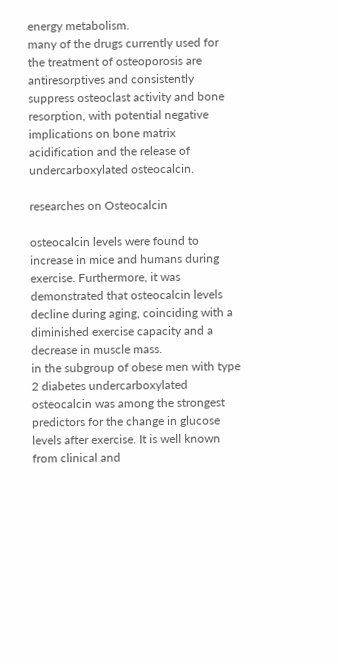energy metabolism.
many of the drugs currently used for the treatment of osteoporosis are antiresorptives and consistently suppress osteoclast activity and bone resorption, with potential negative implications on bone matrix acidification and the release of undercarboxylated osteocalcin.

researches on Osteocalcin

osteocalcin levels were found to increase in mice and humans during exercise. Furthermore, it was demonstrated that osteocalcin levels decline during aging, coinciding with a diminished exercise capacity and a decrease in muscle mass.
in the subgroup of obese men with type 2 diabetes undercarboxylated osteocalcin was among the strongest predictors for the change in glucose levels after exercise. It is well known from clinical and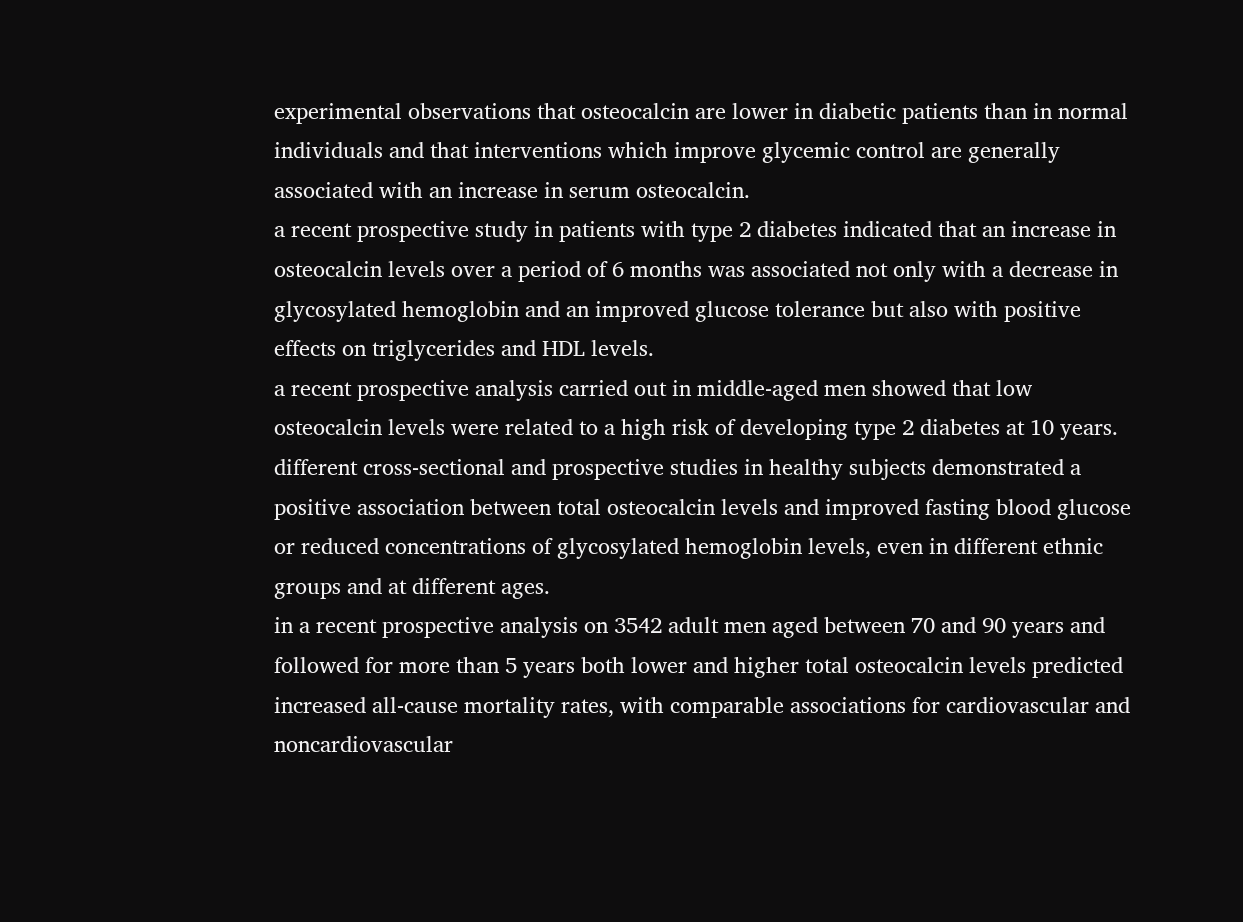experimental observations that osteocalcin are lower in diabetic patients than in normal individuals and that interventions which improve glycemic control are generally associated with an increase in serum osteocalcin.
a recent prospective study in patients with type 2 diabetes indicated that an increase in osteocalcin levels over a period of 6 months was associated not only with a decrease in glycosylated hemoglobin and an improved glucose tolerance but also with positive effects on triglycerides and HDL levels.
a recent prospective analysis carried out in middle-aged men showed that low osteocalcin levels were related to a high risk of developing type 2 diabetes at 10 years. different cross-sectional and prospective studies in healthy subjects demonstrated a positive association between total osteocalcin levels and improved fasting blood glucose or reduced concentrations of glycosylated hemoglobin levels, even in different ethnic groups and at different ages.
in a recent prospective analysis on 3542 adult men aged between 70 and 90 years and followed for more than 5 years both lower and higher total osteocalcin levels predicted increased all-cause mortality rates, with comparable associations for cardiovascular and noncardiovascular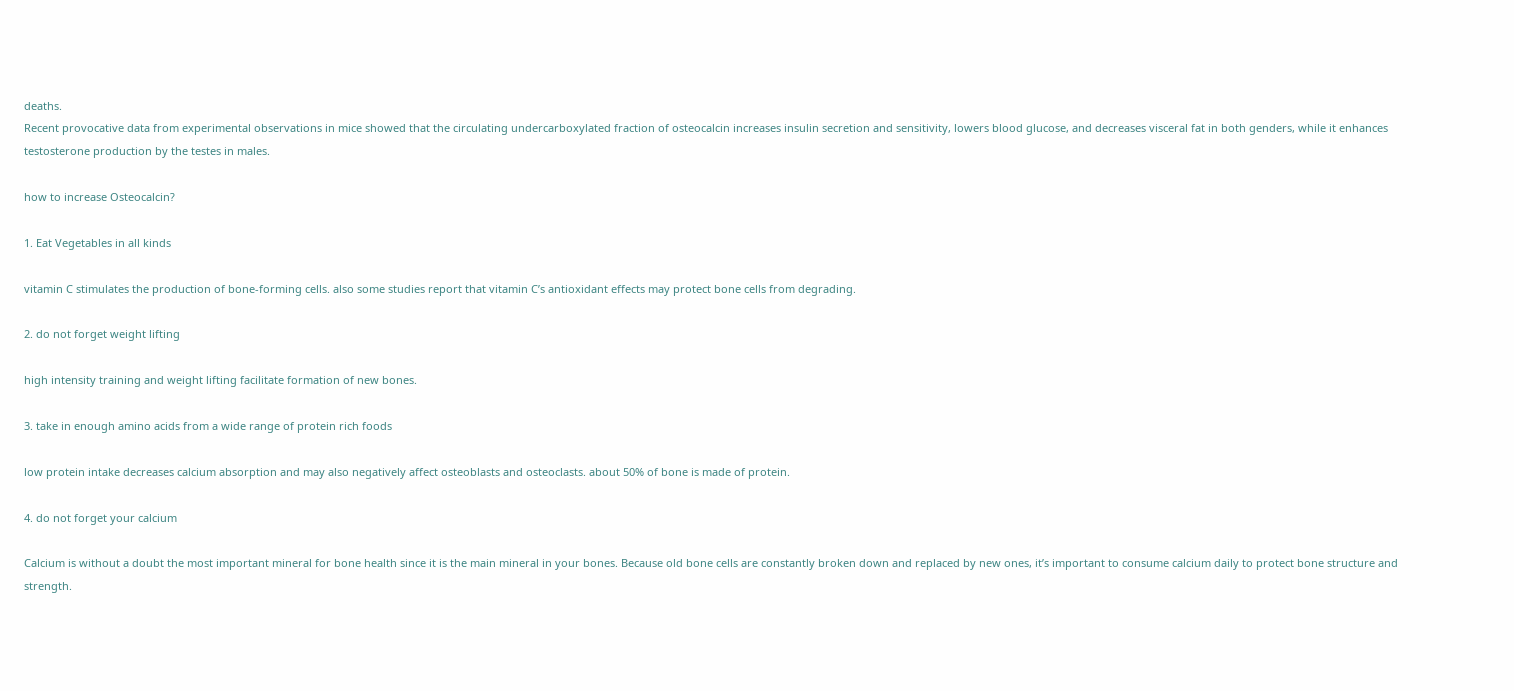deaths.
Recent provocative data from experimental observations in mice showed that the circulating undercarboxylated fraction of osteocalcin increases insulin secretion and sensitivity, lowers blood glucose, and decreases visceral fat in both genders, while it enhances testosterone production by the testes in males.

how to increase Osteocalcin?

1. Eat Vegetables in all kinds

vitamin C stimulates the production of bone-forming cells. also some studies report that vitamin C’s antioxidant effects may protect bone cells from degrading.

2. do not forget weight lifting

high intensity training and weight lifting facilitate formation of new bones.

3. take in enough amino acids from a wide range of protein rich foods

low protein intake decreases calcium absorption and may also negatively affect osteoblasts and osteoclasts. about 50% of bone is made of protein.

4. do not forget your calcium

Calcium is without a doubt the most important mineral for bone health since it is the main mineral in your bones. Because old bone cells are constantly broken down and replaced by new ones, it’s important to consume calcium daily to protect bone structure and strength.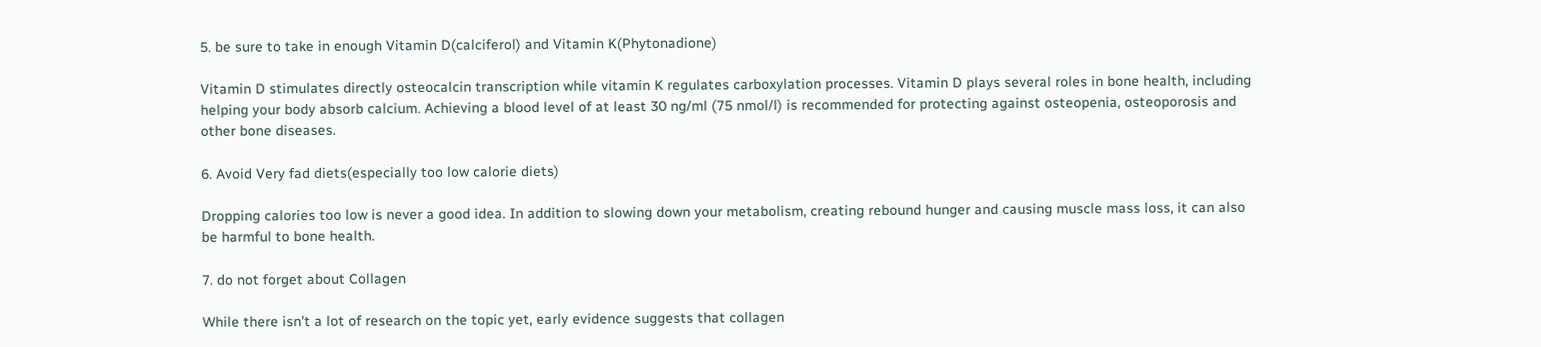5. be sure to take in enough Vitamin D(calciferol) and Vitamin K(Phytonadione)

Vitamin D stimulates directly osteocalcin transcription while vitamin K regulates carboxylation processes. Vitamin D plays several roles in bone health, including helping your body absorb calcium. Achieving a blood level of at least 30 ng/ml (75 nmol/l) is recommended for protecting against osteopenia, osteoporosis and other bone diseases.

6. Avoid Very fad diets(especially too low calorie diets)

Dropping calories too low is never a good idea. In addition to slowing down your metabolism, creating rebound hunger and causing muscle mass loss, it can also be harmful to bone health.

7. do not forget about Collagen

While there isn’t a lot of research on the topic yet, early evidence suggests that collagen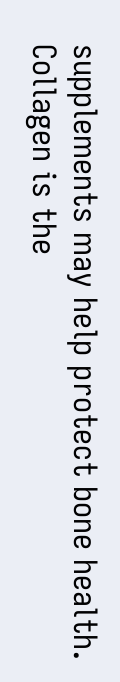supplements may help protect bone health. Collagen is the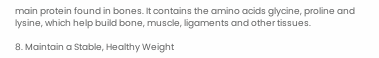main protein found in bones. It contains the amino acids glycine, proline and lysine, which help build bone, muscle, ligaments and other tissues.

8. Maintain a Stable, Healthy Weight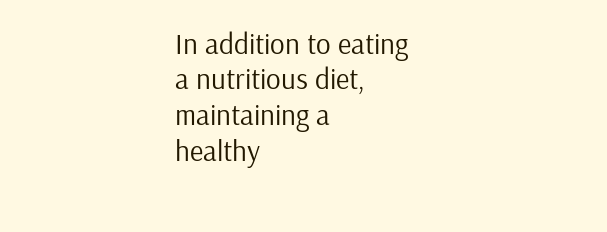In addition to eating a nutritious diet, maintaining a healthy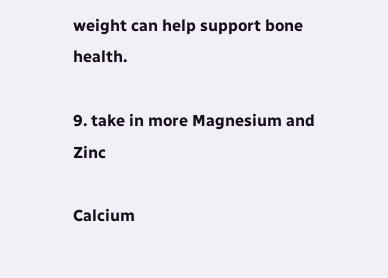weight can help support bone health.

9. take in more Magnesium and Zinc

Calcium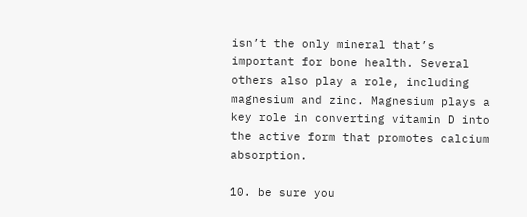isn’t the only mineral that’s important for bone health. Several others also play a role, including magnesium and zinc. Magnesium plays a key role in converting vitamin D into the active form that promotes calcium absorption.

10. be sure you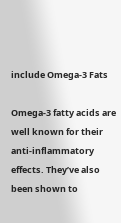include Omega-3 Fats

Omega-3 fatty acids are well known for their anti-inflammatory effects. They’ve also been shown to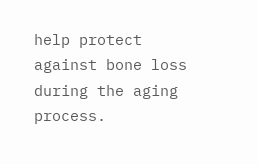help protect against bone loss during the aging process.